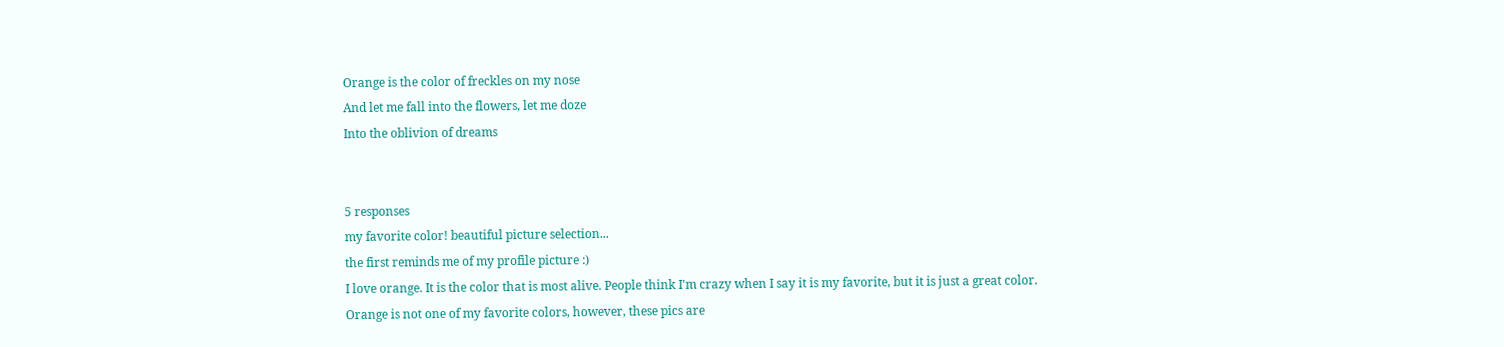Orange is the color of freckles on my nose
And let me fall into the flowers, let me doze
Into the oblivion of dreams


5 responses
my favorite color! beautiful picture selection...
the first reminds me of my profile picture :)
I love orange. It is the color that is most alive. People think I'm crazy when I say it is my favorite, but it is just a great color.
Orange is not one of my favorite colors, however, these pics are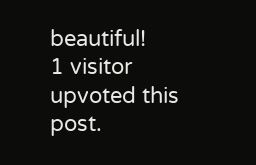beautiful!
1 visitor upvoted this post.